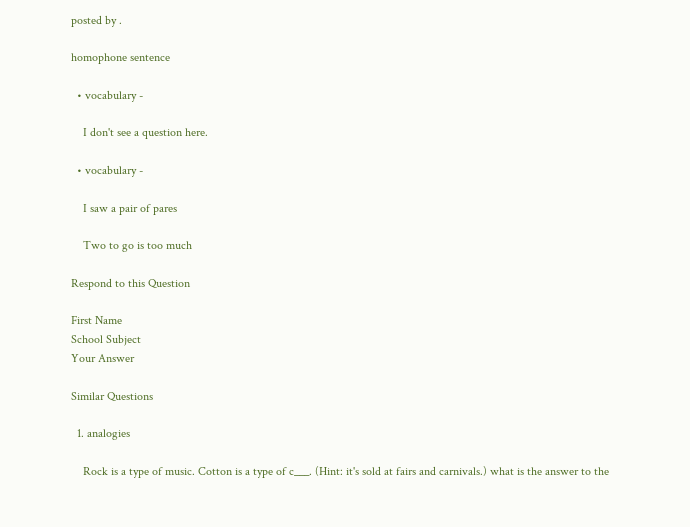posted by .

homophone sentence

  • vocabulary -

    I don't see a question here.

  • vocabulary -

    I saw a pair of pares

    Two to go is too much

Respond to this Question

First Name
School Subject
Your Answer

Similar Questions

  1. analogies

    Rock is a type of music. Cotton is a type of c___. (Hint: it's sold at fairs and carnivals.) what is the answer to the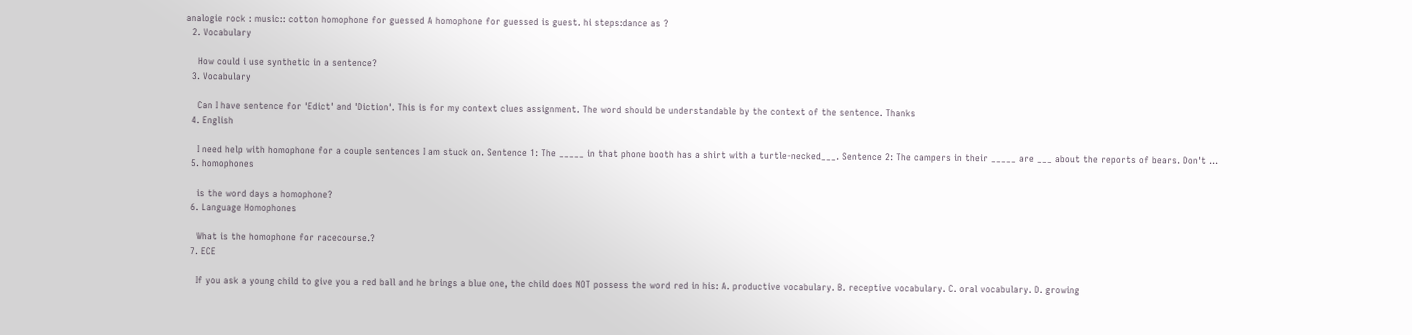analogie rock : music:: cotton homophone for guessed A homophone for guessed is guest. hi steps:dance as ?
  2. Vocabulary

    How could i use synthetic in a sentence?
  3. Vocabulary

    Can I have sentence for 'Edict' and 'Diction'. This is for my context clues assignment. The word should be understandable by the context of the sentence. Thanks
  4. English

    I need help with homophone for a couple sentences I am stuck on. Sentence 1: The _____ in that phone booth has a shirt with a turtle-necked___. Sentence 2: The campers in their _____ are ___ about the reports of bears. Don't …
  5. homophones

    is the word days a homophone?
  6. Language Homophones

    What is the homophone for racecourse.?
  7. ECE

    If you ask a young child to give you a red ball and he brings a blue one, the child does NOT possess the word red in his: A. productive vocabulary. B. receptive vocabulary. C. oral vocabulary. D. growing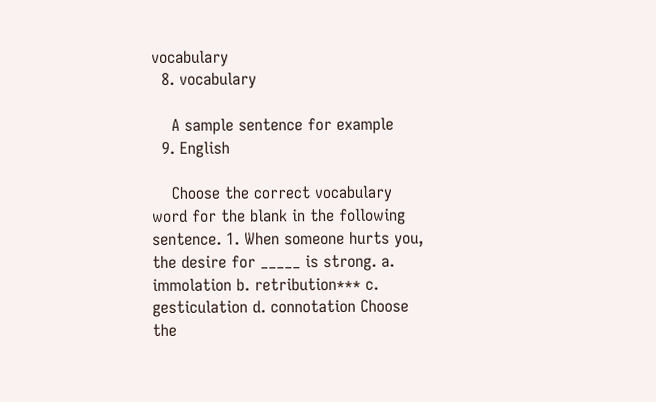vocabulary
  8. vocabulary

    A sample sentence for example
  9. English

    Choose the correct vocabulary word for the blank in the following sentence. 1. When someone hurts you, the desire for _____ is strong. a. immolation b. retribution*** c. gesticulation d. connotation Choose the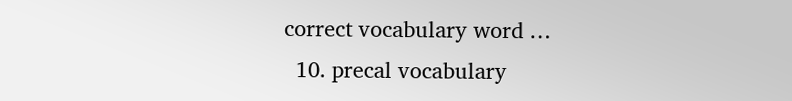correct vocabulary word …
  10. precal vocabulary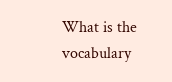What is the vocabulary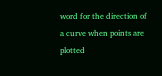word for the direction of a curve when points are plotted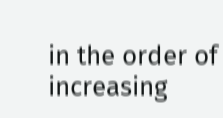in the order of increasing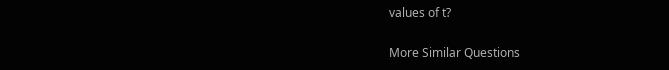values of t?

More Similar Questions